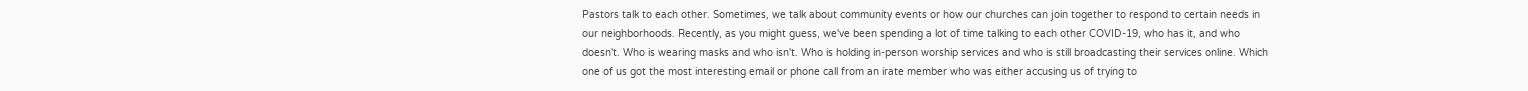Pastors talk to each other. Sometimes, we talk about community events or how our churches can join together to respond to certain needs in our neighborhoods. Recently, as you might guess, we've been spending a lot of time talking to each other COVID-19, who has it, and who doesn't. Who is wearing masks and who isn't. Who is holding in-person worship services and who is still broadcasting their services online. Which one of us got the most interesting email or phone call from an irate member who was either accusing us of trying to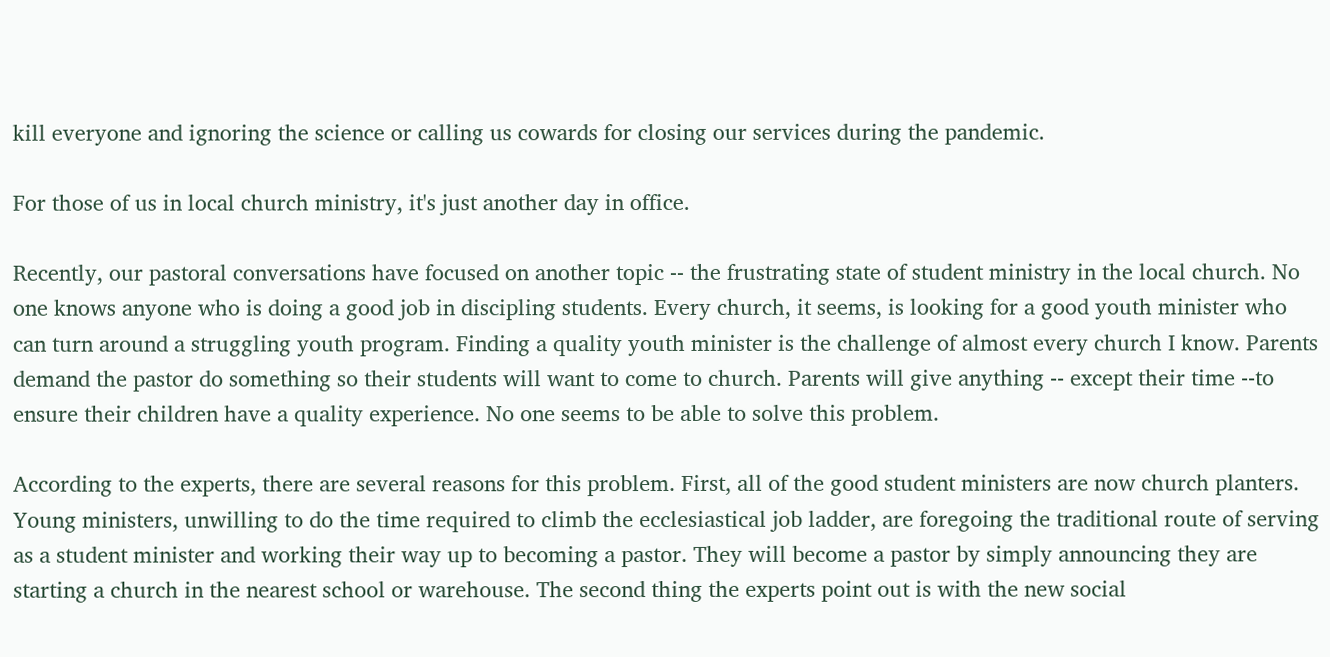kill everyone and ignoring the science or calling us cowards for closing our services during the pandemic.

For those of us in local church ministry, it's just another day in office.

Recently, our pastoral conversations have focused on another topic -- the frustrating state of student ministry in the local church. No one knows anyone who is doing a good job in discipling students. Every church, it seems, is looking for a good youth minister who can turn around a struggling youth program. Finding a quality youth minister is the challenge of almost every church I know. Parents demand the pastor do something so their students will want to come to church. Parents will give anything -- except their time --to ensure their children have a quality experience. No one seems to be able to solve this problem.

According to the experts, there are several reasons for this problem. First, all of the good student ministers are now church planters. Young ministers, unwilling to do the time required to climb the ecclesiastical job ladder, are foregoing the traditional route of serving as a student minister and working their way up to becoming a pastor. They will become a pastor by simply announcing they are starting a church in the nearest school or warehouse. The second thing the experts point out is with the new social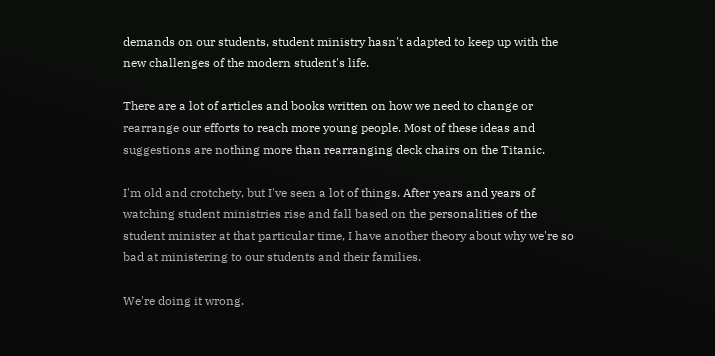demands on our students, student ministry hasn't adapted to keep up with the new challenges of the modern student's life.

There are a lot of articles and books written on how we need to change or rearrange our efforts to reach more young people. Most of these ideas and suggestions are nothing more than rearranging deck chairs on the Titanic.

I'm old and crotchety, but I've seen a lot of things. After years and years of watching student ministries rise and fall based on the personalities of the student minister at that particular time, I have another theory about why we're so bad at ministering to our students and their families.

We're doing it wrong.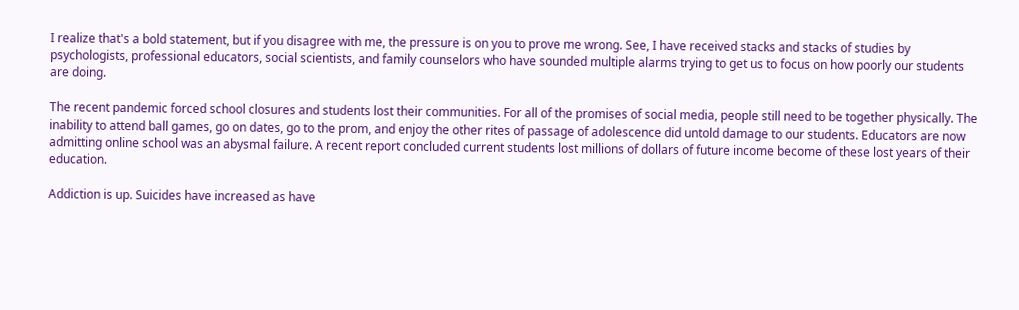I realize that's a bold statement, but if you disagree with me, the pressure is on you to prove me wrong. See, I have received stacks and stacks of studies by psychologists, professional educators, social scientists, and family counselors who have sounded multiple alarms trying to get us to focus on how poorly our students are doing.

The recent pandemic forced school closures and students lost their communities. For all of the promises of social media, people still need to be together physically. The inability to attend ball games, go on dates, go to the prom, and enjoy the other rites of passage of adolescence did untold damage to our students. Educators are now admitting online school was an abysmal failure. A recent report concluded current students lost millions of dollars of future income become of these lost years of their education.

Addiction is up. Suicides have increased as have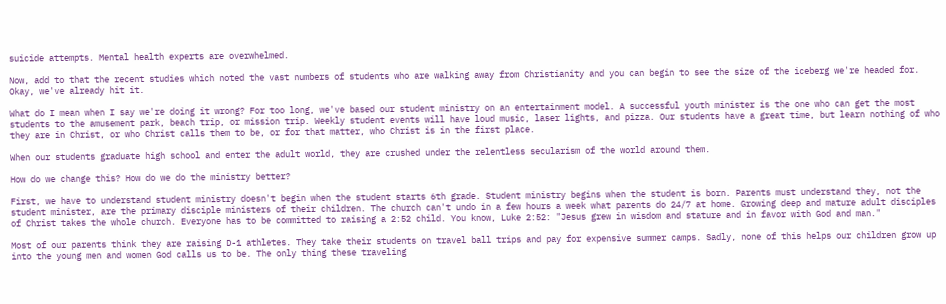suicide attempts. Mental health experts are overwhelmed.

Now, add to that the recent studies which noted the vast numbers of students who are walking away from Christianity and you can begin to see the size of the iceberg we're headed for. Okay, we've already hit it.

What do I mean when I say we're doing it wrong? For too long, we've based our student ministry on an entertainment model. A successful youth minister is the one who can get the most students to the amusement park, beach trip, or mission trip. Weekly student events will have loud music, laser lights, and pizza. Our students have a great time, but learn nothing of who they are in Christ, or who Christ calls them to be, or for that matter, who Christ is in the first place.

When our students graduate high school and enter the adult world, they are crushed under the relentless secularism of the world around them.

How do we change this? How do we do the ministry better?

First, we have to understand student ministry doesn't begin when the student starts 6th grade. Student ministry begins when the student is born. Parents must understand they, not the student minister, are the primary disciple ministers of their children. The church can't undo in a few hours a week what parents do 24/7 at home. Growing deep and mature adult disciples of Christ takes the whole church. Everyone has to be committed to raising a 2:52 child. You know, Luke 2:52: "Jesus grew in wisdom and stature and in favor with God and man."

Most of our parents think they are raising D-1 athletes. They take their students on travel ball trips and pay for expensive summer camps. Sadly, none of this helps our children grow up into the young men and women God calls us to be. The only thing these traveling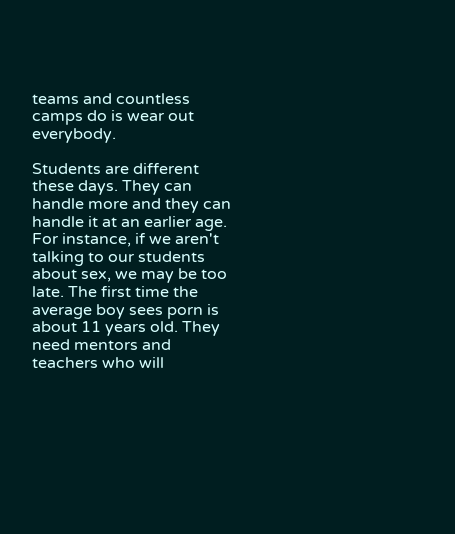teams and countless camps do is wear out everybody.

Students are different these days. They can handle more and they can handle it at an earlier age. For instance, if we aren't talking to our students about sex, we may be too late. The first time the average boy sees porn is about 11 years old. They need mentors and teachers who will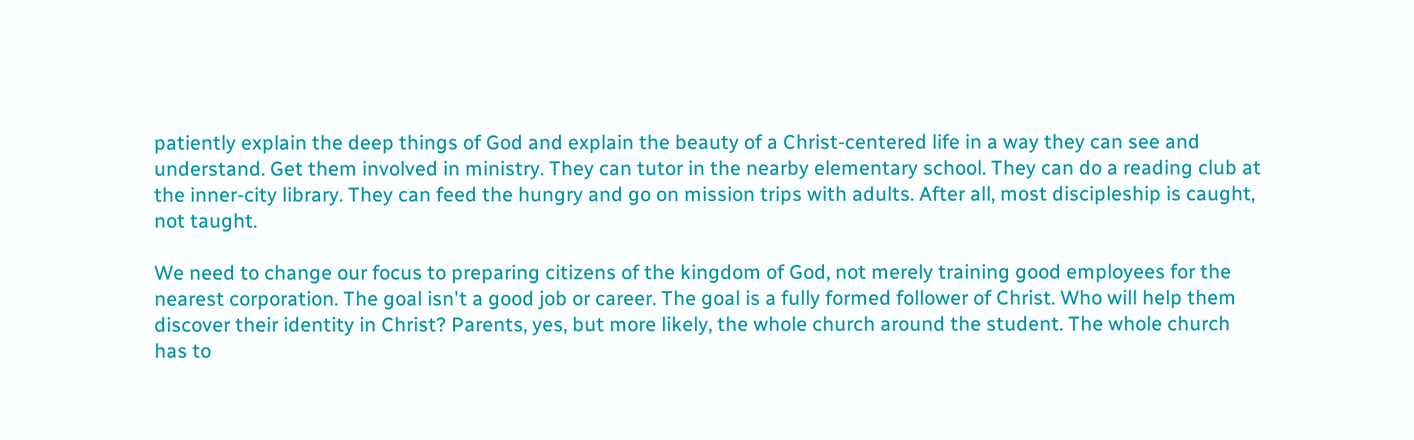patiently explain the deep things of God and explain the beauty of a Christ-centered life in a way they can see and understand. Get them involved in ministry. They can tutor in the nearby elementary school. They can do a reading club at the inner-city library. They can feed the hungry and go on mission trips with adults. After all, most discipleship is caught, not taught.

We need to change our focus to preparing citizens of the kingdom of God, not merely training good employees for the nearest corporation. The goal isn't a good job or career. The goal is a fully formed follower of Christ. Who will help them discover their identity in Christ? Parents, yes, but more likely, the whole church around the student. The whole church has to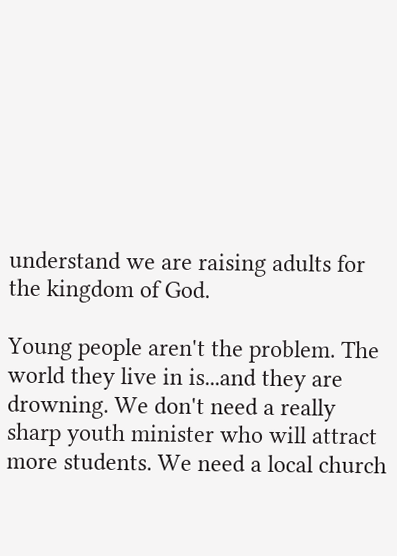understand we are raising adults for the kingdom of God.

Young people aren't the problem. The world they live in is...and they are drowning. We don't need a really sharp youth minister who will attract more students. We need a local church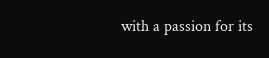with a passion for its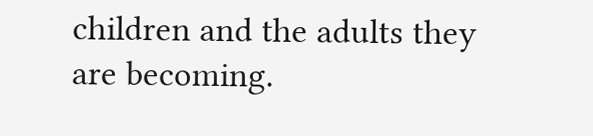children and the adults they are becoming.